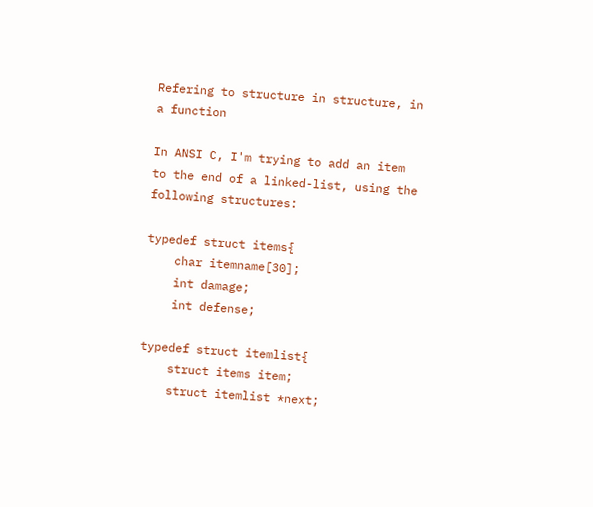Refering to structure in structure, in a function

In ANSI C, I'm trying to add an item to the end of a linked-list, using the following structures:

typedef struct items{
    char itemname[30];
    int damage;
    int defense;

typedef struct itemlist{
    struct items item;
    struct itemlist *next;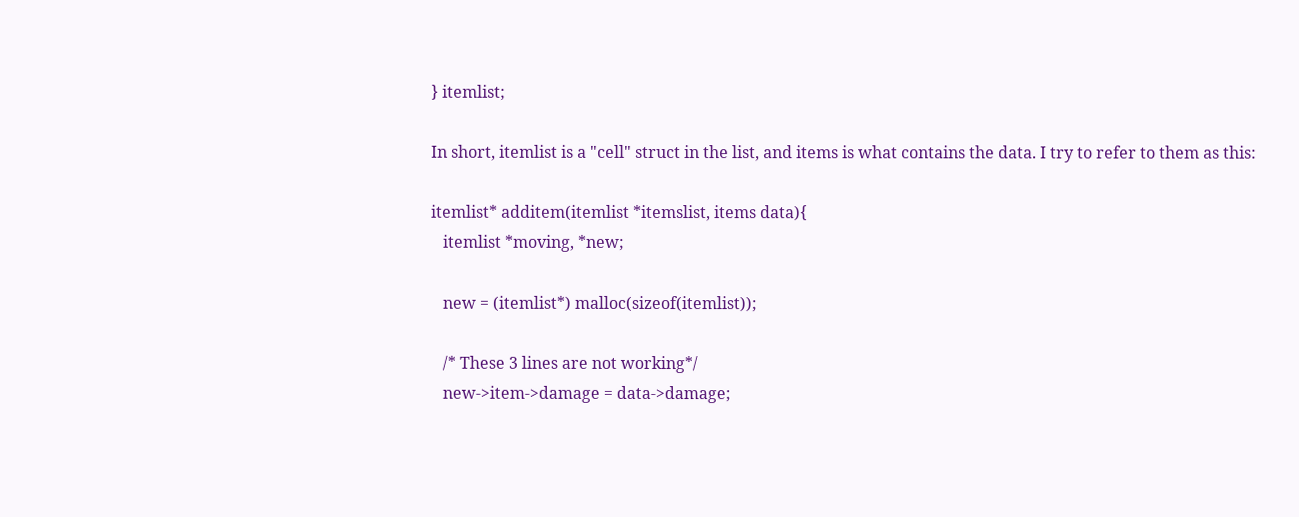} itemlist;

In short, itemlist is a "cell" struct in the list, and items is what contains the data. I try to refer to them as this:

itemlist* additem(itemlist *itemslist, items data){
   itemlist *moving, *new;

   new = (itemlist*) malloc(sizeof(itemlist));

   /* These 3 lines are not working*/
   new->item->damage = data->damage;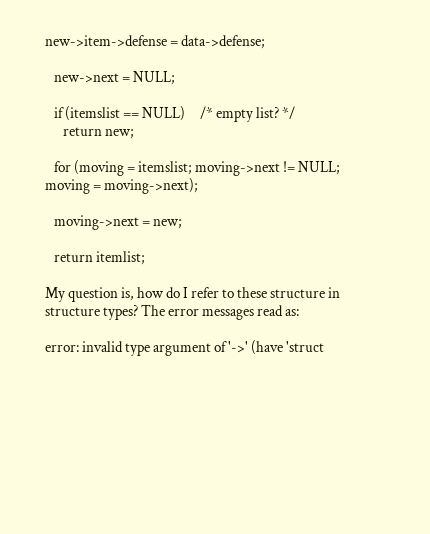new->item->defense = data->defense;

   new->next = NULL;

   if (itemslist == NULL)     /* empty list? */
      return new;

   for (moving = itemslist; moving->next != NULL; moving = moving->next);

   moving->next = new;

   return itemlist;

My question is, how do I refer to these structure in structure types? The error messages read as:

error: invalid type argument of '->' (have 'struct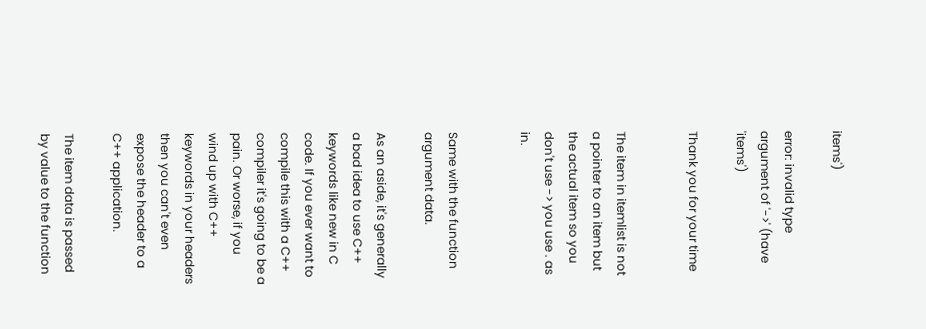items')

error: invalid type argument of '->' (have 'items')

Thank you for your time


The item in itemlist is not a pointer to an item but the actual item so you don't use -> you use . as in.


Same with the function argument data.

As an aside, it's generally a bad idea to use C++ keywords like new in C code. If you ever want to compile this with a C++ compiler it's going to be a pain. Or worse, if you wind up with C++ keywords in your headers then you can't even expose the header to a C++ application.

The item data is passed by value to the function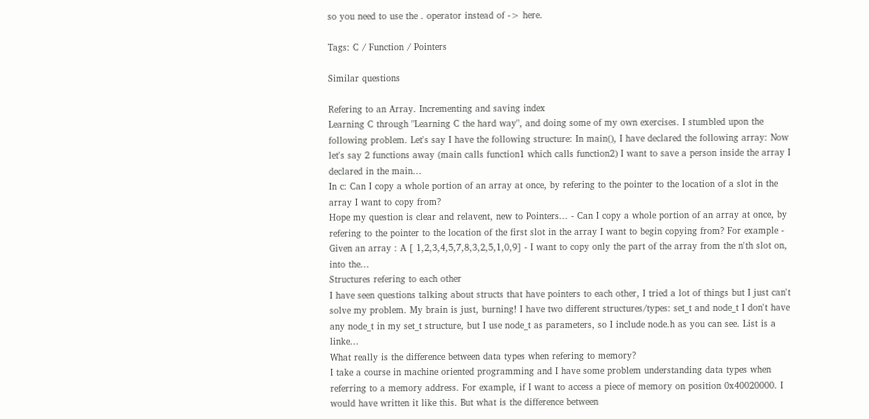so you need to use the . operator instead of -> here.

Tags: C / Function / Pointers

Similar questions

Refering to an Array. Incrementing and saving index
Learning C through "Learning C the hard way", and doing some of my own exercises. I stumbled upon the following problem. Let's say I have the following structure: In main(), I have declared the following array: Now let's say 2 functions away (main calls function1 which calls function2) I want to save a person inside the array I declared in the main...
In c: Can I copy a whole portion of an array at once, by refering to the pointer to the location of a slot in the array I want to copy from?
Hope my question is clear and relavent, new to Pointers... - Can I copy a whole portion of an array at once, by refering to the pointer to the location of the first slot in the array I want to begin copying from? For example - Given an array : A [ 1,2,3,4,5,7,8,3,2,5,1,0,9] - I want to copy only the part of the array from the n'th slot on, into the...
Structures refering to each other
I have seen questions talking about structs that have pointers to each other, I tried a lot of things but I just can't solve my problem. My brain is just, burning! I have two different structures/types: set_t and node_t I don't have any node_t in my set_t structure, but I use node_t as parameters, so I include node.h as you can see. List is a linke...
What really is the difference between data types when refering to memory?
I take a course in machine oriented programming and I have some problem understanding data types when referring to a memory address. For example, if I want to access a piece of memory on position 0x40020000. I would have written it like this. But what is the difference between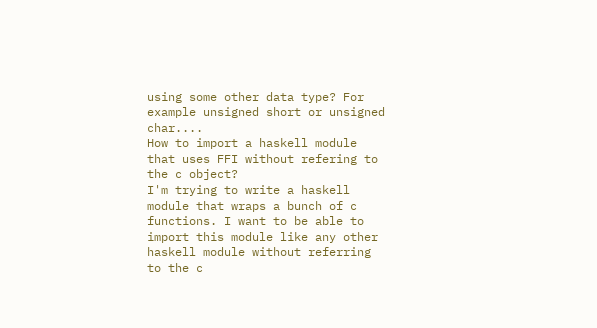using some other data type? For example unsigned short or unsigned char....
How to import a haskell module that uses FFI without refering to the c object?
I'm trying to write a haskell module that wraps a bunch of c functions. I want to be able to import this module like any other haskell module without referring to the c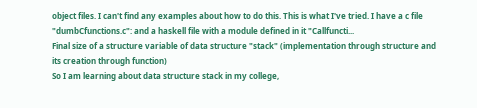object files. I can't find any examples about how to do this. This is what I've tried. I have a c file "dumbCfunctions.c": and a haskell file with a module defined in it "Callfuncti...
Final size of a structure variable of data structure "stack" (implementation through structure and its creation through function)
So I am learning about data structure stack in my college,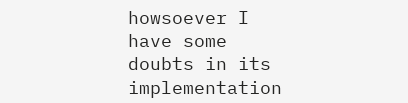howsoever I have some doubts in its implementation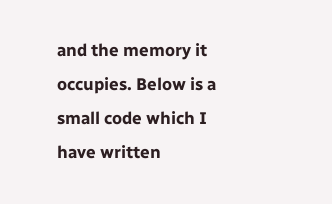and the memory it occupies. Below is a small code which I have written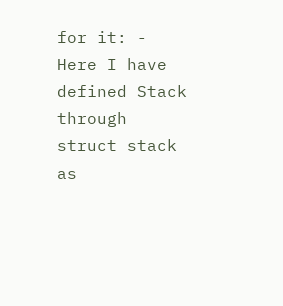for it: - Here I have defined Stack through struct stack as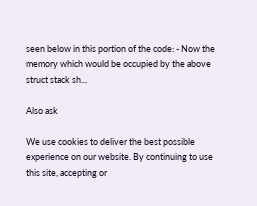seen below in this portion of the code: - Now the memory which would be occupied by the above struct stack sh...

Also ask

We use cookies to deliver the best possible experience on our website. By continuing to use this site, accepting or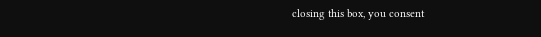closing this box, you consent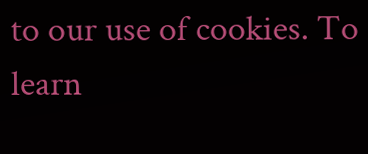to our use of cookies. To learn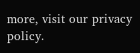more, visit our privacy policy.